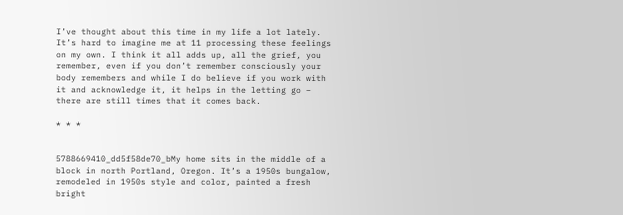I’ve thought about this time in my life a lot lately. It’s hard to imagine me at 11 processing these feelings on my own. I think it all adds up, all the grief, you remember, even if you don’t remember consciously your body remembers and while I do believe if you work with it and acknowledge it, it helps in the letting go – there are still times that it comes back.

* * *


5788669410_dd5f58de70_bMy home sits in the middle of a block in north Portland, Oregon. It’s a 1950s bungalow, remodeled in 1950s style and color, painted a fresh bright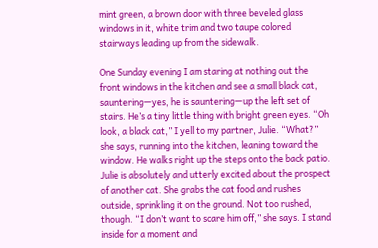mint green, a brown door with three beveled glass windows in it, white trim and two taupe colored stairways leading up from the sidewalk.

One Sunday evening I am staring at nothing out the front windows in the kitchen and see a small black cat, sauntering—yes, he is sauntering—up the left set of stairs. He’s a tiny little thing with bright green eyes. “Oh look, a black cat,” I yell to my partner, Julie. “What?” she says, running into the kitchen, leaning toward the window. He walks right up the steps onto the back patio. Julie is absolutely and utterly excited about the prospect of another cat. She grabs the cat food and rushes outside, sprinkling it on the ground. Not too rushed, though. “I don’t want to scare him off,” she says. I stand inside for a moment and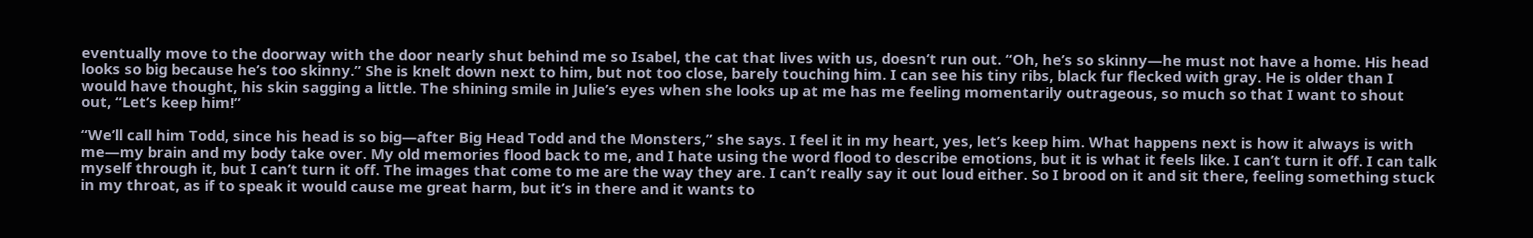eventually move to the doorway with the door nearly shut behind me so Isabel, the cat that lives with us, doesn’t run out. “Oh, he’s so skinny—he must not have a home. His head looks so big because he’s too skinny.” She is knelt down next to him, but not too close, barely touching him. I can see his tiny ribs, black fur flecked with gray. He is older than I would have thought, his skin sagging a little. The shining smile in Julie’s eyes when she looks up at me has me feeling momentarily outrageous, so much so that I want to shout out, “Let’s keep him!”

“We’ll call him Todd, since his head is so big—after Big Head Todd and the Monsters,” she says. I feel it in my heart, yes, let’s keep him. What happens next is how it always is with me—my brain and my body take over. My old memories flood back to me, and I hate using the word flood to describe emotions, but it is what it feels like. I can’t turn it off. I can talk myself through it, but I can’t turn it off. The images that come to me are the way they are. I can’t really say it out loud either. So I brood on it and sit there, feeling something stuck in my throat, as if to speak it would cause me great harm, but it’s in there and it wants to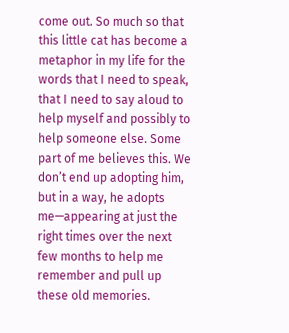come out. So much so that this little cat has become a metaphor in my life for the words that I need to speak, that I need to say aloud to help myself and possibly to help someone else. Some part of me believes this. We don’t end up adopting him, but in a way, he adopts me—appearing at just the right times over the next few months to help me remember and pull up these old memories.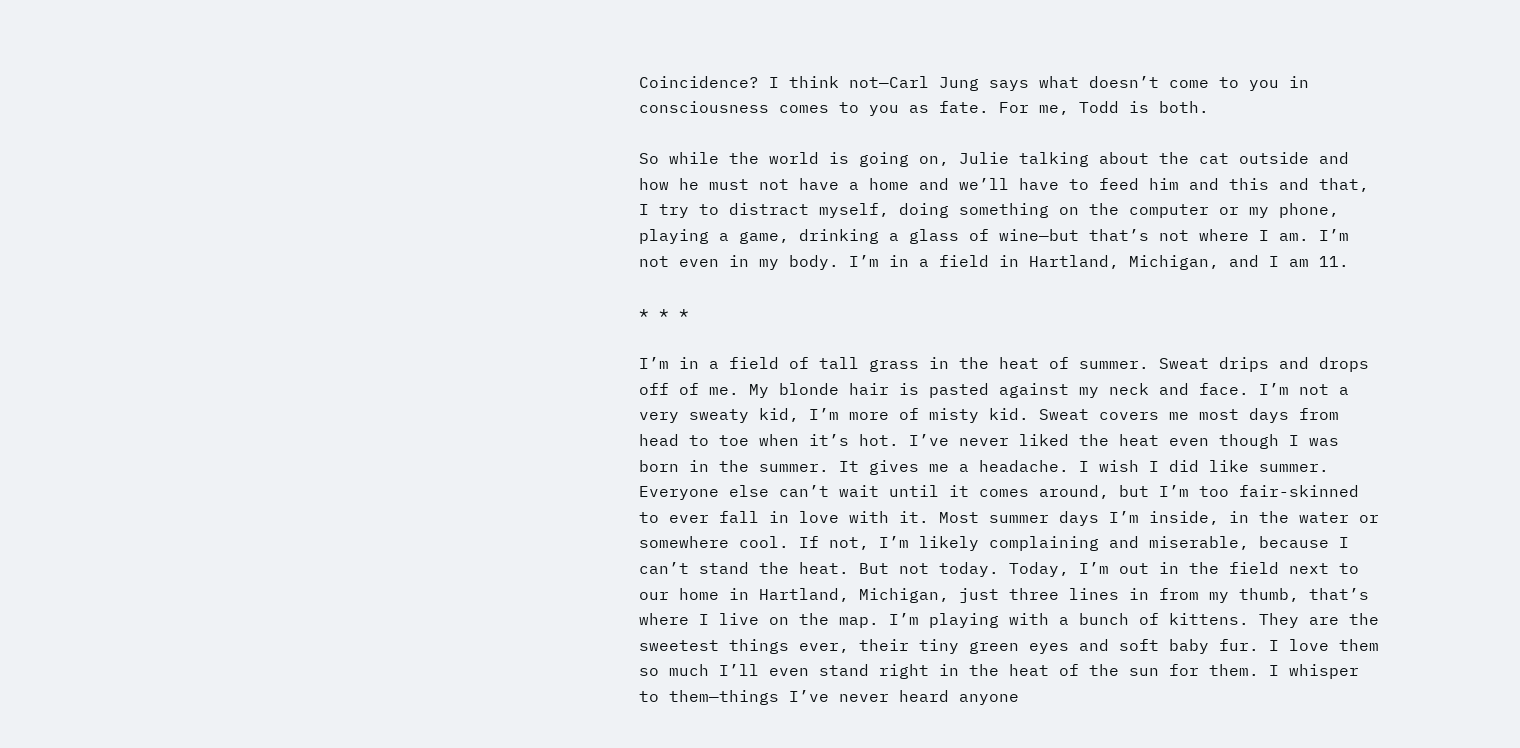Coincidence? I think not—Carl Jung says what doesn’t come to you in consciousness comes to you as fate. For me, Todd is both.

So while the world is going on, Julie talking about the cat outside and how he must not have a home and we’ll have to feed him and this and that, I try to distract myself, doing something on the computer or my phone, playing a game, drinking a glass of wine—but that’s not where I am. I’m not even in my body. I’m in a field in Hartland, Michigan, and I am 11.

* * *

I’m in a field of tall grass in the heat of summer. Sweat drips and drops off of me. My blonde hair is pasted against my neck and face. I’m not a very sweaty kid, I’m more of misty kid. Sweat covers me most days from head to toe when it’s hot. I’ve never liked the heat even though I was born in the summer. It gives me a headache. I wish I did like summer. Everyone else can’t wait until it comes around, but I’m too fair-skinned to ever fall in love with it. Most summer days I’m inside, in the water or somewhere cool. If not, I’m likely complaining and miserable, because I can’t stand the heat. But not today. Today, I’m out in the field next to our home in Hartland, Michigan, just three lines in from my thumb, that’s where I live on the map. I’m playing with a bunch of kittens. They are the sweetest things ever, their tiny green eyes and soft baby fur. I love them so much I’ll even stand right in the heat of the sun for them. I whisper to them—things I’ve never heard anyone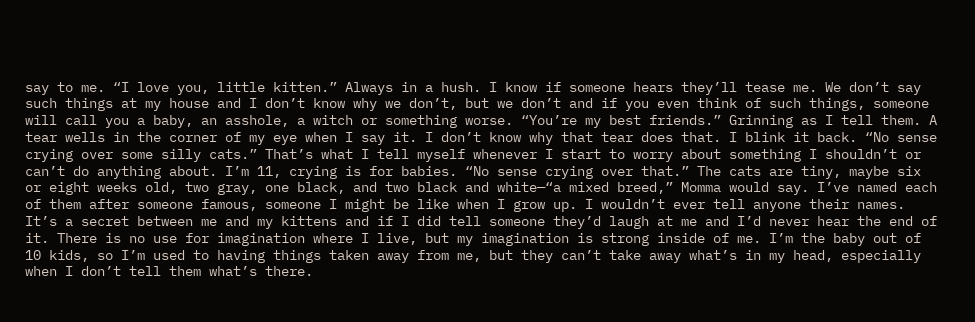say to me. “I love you, little kitten.” Always in a hush. I know if someone hears they’ll tease me. We don’t say such things at my house and I don’t know why we don’t, but we don’t and if you even think of such things, someone will call you a baby, an asshole, a witch or something worse. “You’re my best friends.” Grinning as I tell them. A tear wells in the corner of my eye when I say it. I don’t know why that tear does that. I blink it back. “No sense crying over some silly cats.” That’s what I tell myself whenever I start to worry about something I shouldn’t or can’t do anything about. I’m 11, crying is for babies. “No sense crying over that.” The cats are tiny, maybe six or eight weeks old, two gray, one black, and two black and white—“a mixed breed,” Momma would say. I’ve named each of them after someone famous, someone I might be like when I grow up. I wouldn’t ever tell anyone their names. It’s a secret between me and my kittens and if I did tell someone they’d laugh at me and I’d never hear the end of it. There is no use for imagination where I live, but my imagination is strong inside of me. I’m the baby out of 10 kids, so I’m used to having things taken away from me, but they can’t take away what’s in my head, especially when I don’t tell them what’s there.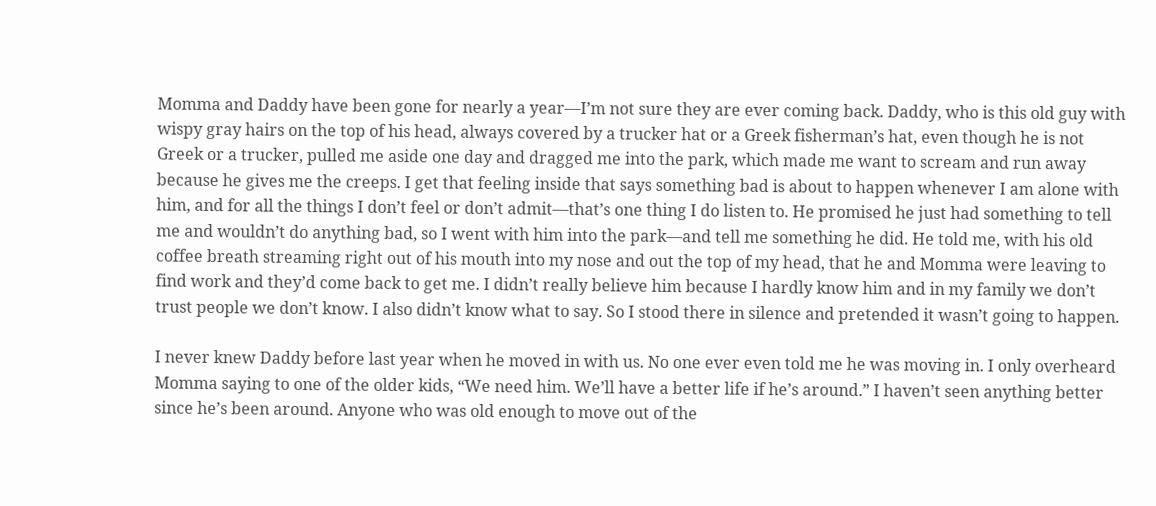Momma and Daddy have been gone for nearly a year—I’m not sure they are ever coming back. Daddy, who is this old guy with wispy gray hairs on the top of his head, always covered by a trucker hat or a Greek fisherman’s hat, even though he is not Greek or a trucker, pulled me aside one day and dragged me into the park, which made me want to scream and run away because he gives me the creeps. I get that feeling inside that says something bad is about to happen whenever I am alone with him, and for all the things I don’t feel or don’t admit—that’s one thing I do listen to. He promised he just had something to tell me and wouldn’t do anything bad, so I went with him into the park—and tell me something he did. He told me, with his old coffee breath streaming right out of his mouth into my nose and out the top of my head, that he and Momma were leaving to find work and they’d come back to get me. I didn’t really believe him because I hardly know him and in my family we don’t trust people we don’t know. I also didn’t know what to say. So I stood there in silence and pretended it wasn’t going to happen.

I never knew Daddy before last year when he moved in with us. No one ever even told me he was moving in. I only overheard Momma saying to one of the older kids, “We need him. We’ll have a better life if he’s around.” I haven’t seen anything better since he’s been around. Anyone who was old enough to move out of the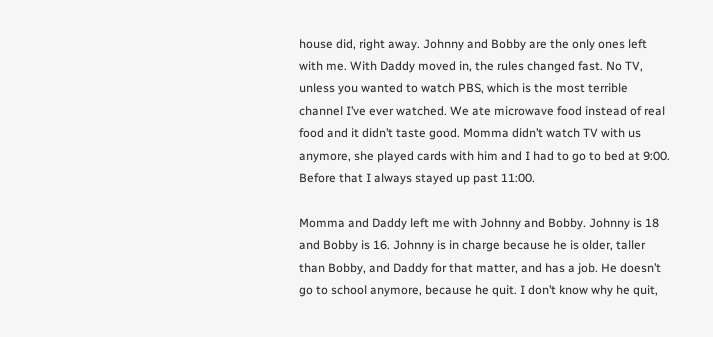house did, right away. Johnny and Bobby are the only ones left with me. With Daddy moved in, the rules changed fast. No TV, unless you wanted to watch PBS, which is the most terrible channel I’ve ever watched. We ate microwave food instead of real food and it didn’t taste good. Momma didn’t watch TV with us anymore, she played cards with him and I had to go to bed at 9:00. Before that I always stayed up past 11:00.

Momma and Daddy left me with Johnny and Bobby. Johnny is 18 and Bobby is 16. Johnny is in charge because he is older, taller than Bobby, and Daddy for that matter, and has a job. He doesn’t go to school anymore, because he quit. I don’t know why he quit,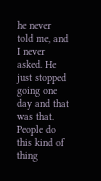he never told me, and I never asked. He just stopped going one day and that was that. People do this kind of thing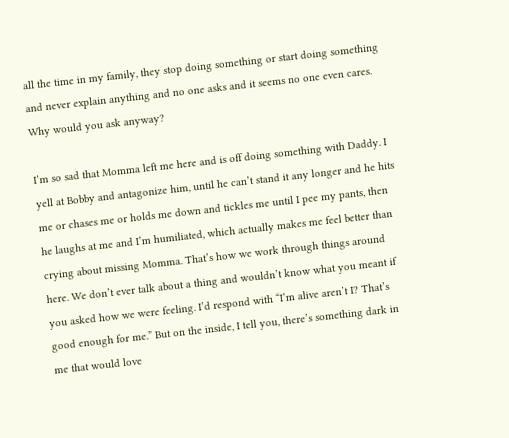all the time in my family, they stop doing something or start doing something and never explain anything and no one asks and it seems no one even cares. Why would you ask anyway?

I’m so sad that Momma left me here and is off doing something with Daddy. I yell at Bobby and antagonize him, until he can’t stand it any longer and he hits me or chases me or holds me down and tickles me until I pee my pants, then he laughs at me and I’m humiliated, which actually makes me feel better than crying about missing Momma. That’s how we work through things around here. We don’t ever talk about a thing and wouldn’t know what you meant if you asked how we were feeling. I’d respond with “I’m alive aren’t I? That’s good enough for me.” But on the inside, I tell you, there’s something dark in me that would love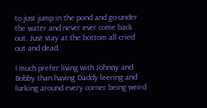to just jump in the pond and go under the water and never ever come back out. Just stay at the bottom all cried out and dead.

I much prefer living with Johnny and Bobby than having Daddy leering and lurking around every corner being weird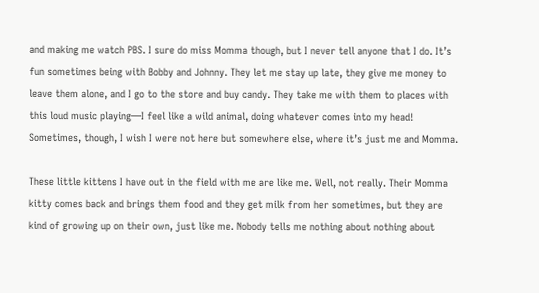and making me watch PBS. I sure do miss Momma though, but I never tell anyone that I do. It’s fun sometimes being with Bobby and Johnny. They let me stay up late, they give me money to leave them alone, and I go to the store and buy candy. They take me with them to places with this loud music playing—I feel like a wild animal, doing whatever comes into my head! Sometimes, though, I wish I were not here but somewhere else, where it’s just me and Momma.

These little kittens I have out in the field with me are like me. Well, not really. Their Momma kitty comes back and brings them food and they get milk from her sometimes, but they are kind of growing up on their own, just like me. Nobody tells me nothing about nothing about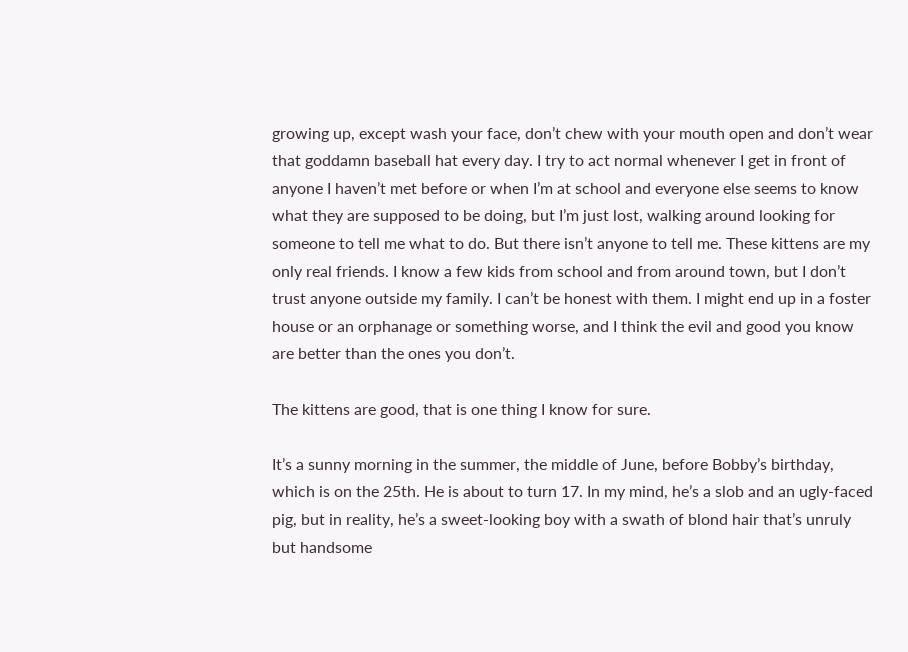growing up, except wash your face, don’t chew with your mouth open and don’t wear that goddamn baseball hat every day. I try to act normal whenever I get in front of anyone I haven’t met before or when I’m at school and everyone else seems to know what they are supposed to be doing, but I’m just lost, walking around looking for someone to tell me what to do. But there isn’t anyone to tell me. These kittens are my only real friends. I know a few kids from school and from around town, but I don’t trust anyone outside my family. I can’t be honest with them. I might end up in a foster house or an orphanage or something worse, and I think the evil and good you know are better than the ones you don’t.

The kittens are good, that is one thing I know for sure.

It’s a sunny morning in the summer, the middle of June, before Bobby’s birthday, which is on the 25th. He is about to turn 17. In my mind, he’s a slob and an ugly-faced pig, but in reality, he’s a sweet-looking boy with a swath of blond hair that’s unruly but handsome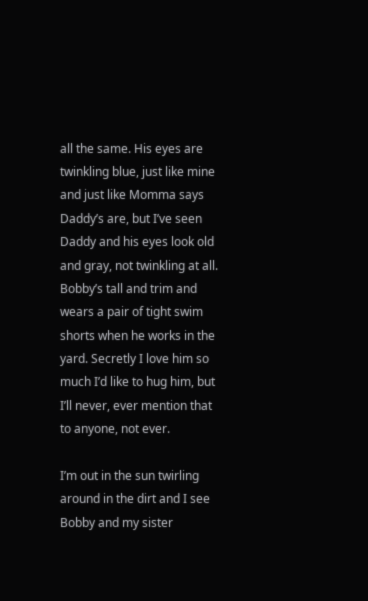all the same. His eyes are twinkling blue, just like mine and just like Momma says Daddy’s are, but I’ve seen Daddy and his eyes look old and gray, not twinkling at all. Bobby’s tall and trim and wears a pair of tight swim shorts when he works in the yard. Secretly I love him so much I’d like to hug him, but I’ll never, ever mention that to anyone, not ever.

I’m out in the sun twirling around in the dirt and I see Bobby and my sister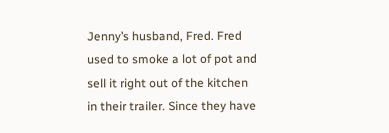Jenny’s husband, Fred. Fred used to smoke a lot of pot and sell it right out of the kitchen in their trailer. Since they have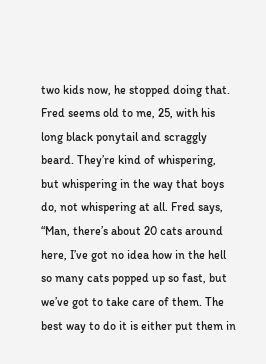two kids now, he stopped doing that. Fred seems old to me, 25, with his long black ponytail and scraggly beard. They’re kind of whispering, but whispering in the way that boys do, not whispering at all. Fred says, “Man, there’s about 20 cats around here, I’ve got no idea how in the hell so many cats popped up so fast, but we’ve got to take care of them. The best way to do it is either put them in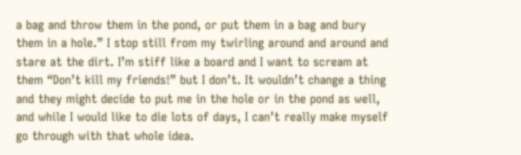a bag and throw them in the pond, or put them in a bag and bury them in a hole.” I stop still from my twirling around and around and stare at the dirt. I’m stiff like a board and I want to scream at them “Don’t kill my friends!” but I don’t. It wouldn’t change a thing and they might decide to put me in the hole or in the pond as well, and while I would like to die lots of days, I can’t really make myself go through with that whole idea.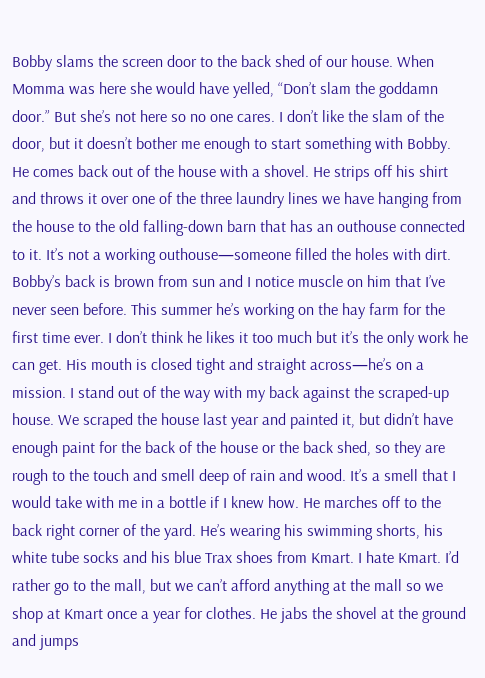Bobby slams the screen door to the back shed of our house. When Momma was here she would have yelled, “Don’t slam the goddamn door.” But she’s not here so no one cares. I don’t like the slam of the door, but it doesn’t bother me enough to start something with Bobby. He comes back out of the house with a shovel. He strips off his shirt and throws it over one of the three laundry lines we have hanging from the house to the old falling-down barn that has an outhouse connected to it. It’s not a working outhouse—someone filled the holes with dirt. Bobby’s back is brown from sun and I notice muscle on him that I’ve never seen before. This summer he’s working on the hay farm for the first time ever. I don’t think he likes it too much but it’s the only work he can get. His mouth is closed tight and straight across—he’s on a mission. I stand out of the way with my back against the scraped-up house. We scraped the house last year and painted it, but didn’t have enough paint for the back of the house or the back shed, so they are rough to the touch and smell deep of rain and wood. It’s a smell that I would take with me in a bottle if I knew how. He marches off to the back right corner of the yard. He’s wearing his swimming shorts, his white tube socks and his blue Trax shoes from Kmart. I hate Kmart. I’d rather go to the mall, but we can’t afford anything at the mall so we shop at Kmart once a year for clothes. He jabs the shovel at the ground and jumps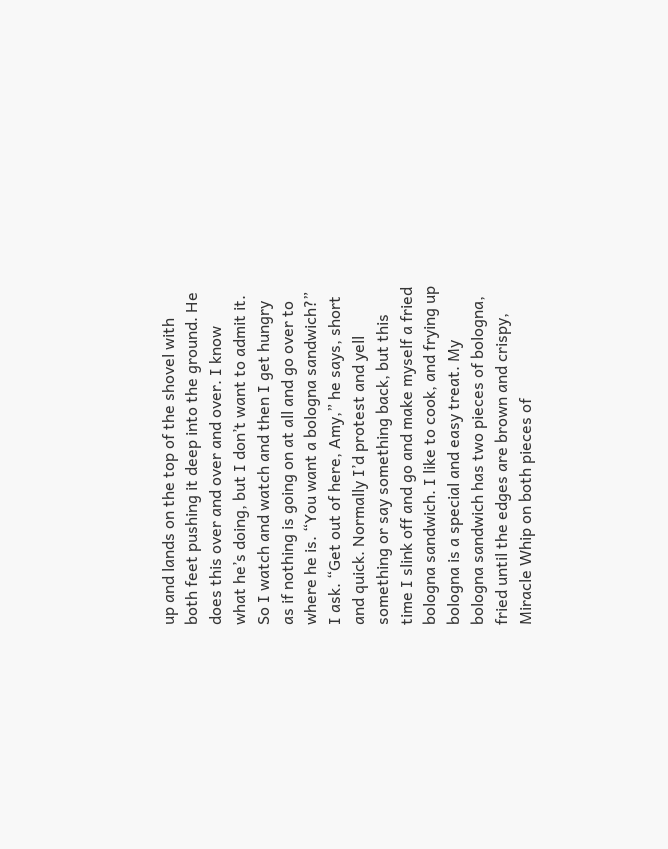up and lands on the top of the shovel with both feet pushing it deep into the ground. He does this over and over and over. I know what he’s doing, but I don’t want to admit it. So I watch and watch and then I get hungry as if nothing is going on at all and go over to where he is. “You want a bologna sandwich?” I ask. “Get out of here, Amy,” he says, short and quick. Normally I’d protest and yell something or say something back, but this time I slink off and go and make myself a fried bologna sandwich. I like to cook, and frying up bologna is a special and easy treat. My bologna sandwich has two pieces of bologna, fried until the edges are brown and crispy, Miracle Whip on both pieces of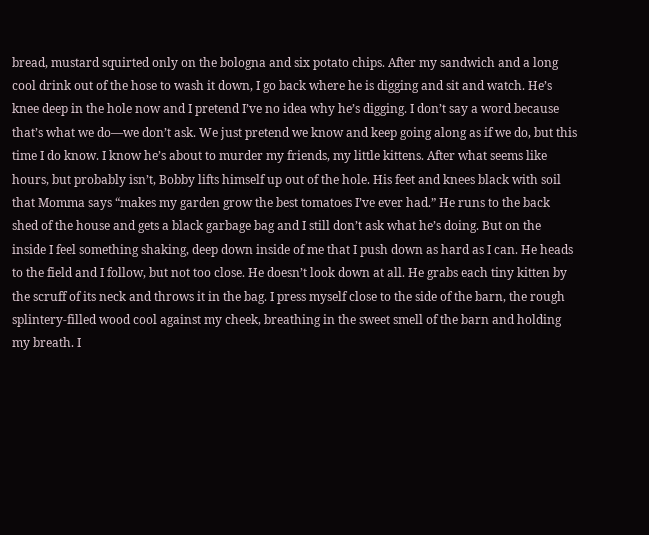bread, mustard squirted only on the bologna and six potato chips. After my sandwich and a long cool drink out of the hose to wash it down, I go back where he is digging and sit and watch. He’s knee deep in the hole now and I pretend I’ve no idea why he’s digging. I don’t say a word because that’s what we do—we don’t ask. We just pretend we know and keep going along as if we do, but this time I do know. I know he’s about to murder my friends, my little kittens. After what seems like hours, but probably isn’t, Bobby lifts himself up out of the hole. His feet and knees black with soil that Momma says “makes my garden grow the best tomatoes I’ve ever had.” He runs to the back shed of the house and gets a black garbage bag and I still don’t ask what he’s doing. But on the inside I feel something shaking, deep down inside of me that I push down as hard as I can. He heads to the field and I follow, but not too close. He doesn’t look down at all. He grabs each tiny kitten by the scruff of its neck and throws it in the bag. I press myself close to the side of the barn, the rough splintery-filled wood cool against my cheek, breathing in the sweet smell of the barn and holding my breath. I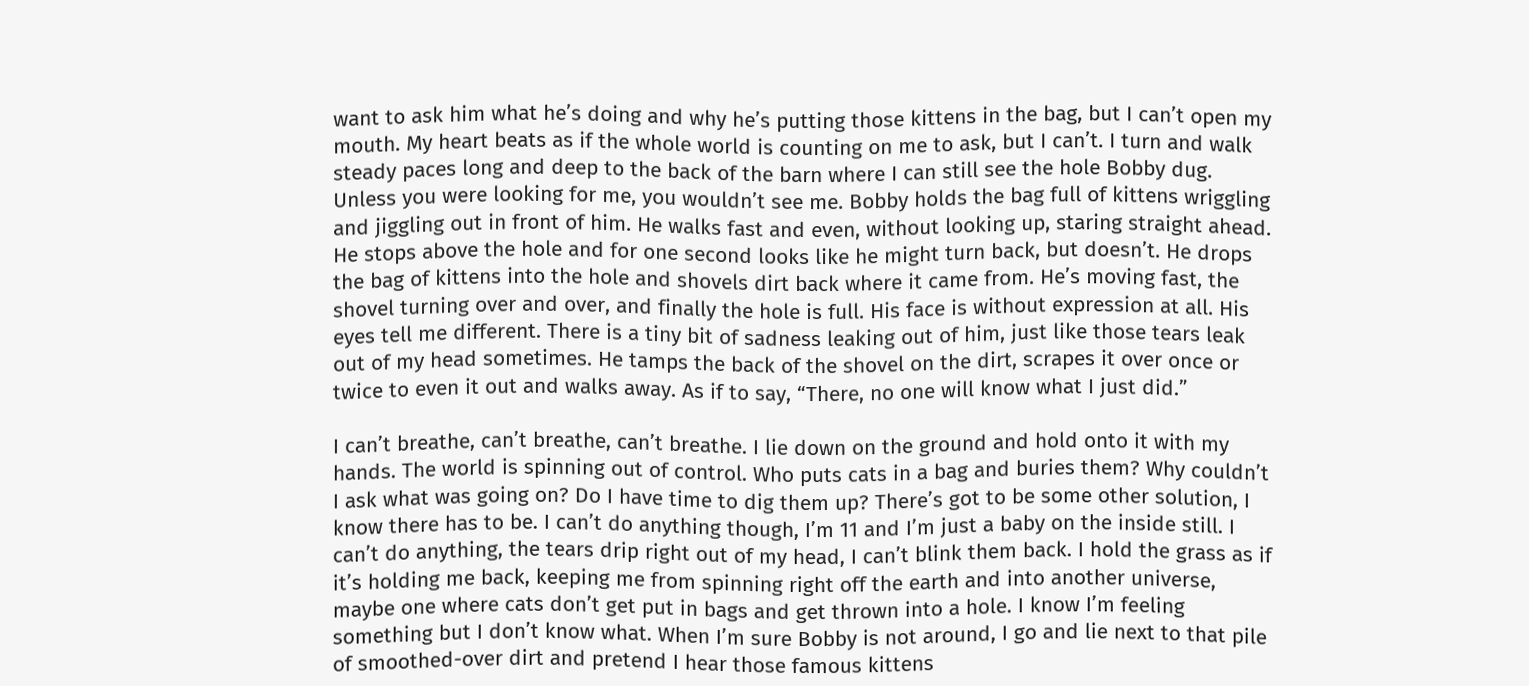want to ask him what he’s doing and why he’s putting those kittens in the bag, but I can’t open my mouth. My heart beats as if the whole world is counting on me to ask, but I can’t. I turn and walk steady paces long and deep to the back of the barn where I can still see the hole Bobby dug. Unless you were looking for me, you wouldn’t see me. Bobby holds the bag full of kittens wriggling and jiggling out in front of him. He walks fast and even, without looking up, staring straight ahead. He stops above the hole and for one second looks like he might turn back, but doesn’t. He drops the bag of kittens into the hole and shovels dirt back where it came from. He’s moving fast, the shovel turning over and over, and finally the hole is full. His face is without expression at all. His eyes tell me different. There is a tiny bit of sadness leaking out of him, just like those tears leak out of my head sometimes. He tamps the back of the shovel on the dirt, scrapes it over once or twice to even it out and walks away. As if to say, “There, no one will know what I just did.”

I can’t breathe, can’t breathe, can’t breathe. I lie down on the ground and hold onto it with my hands. The world is spinning out of control. Who puts cats in a bag and buries them? Why couldn’t I ask what was going on? Do I have time to dig them up? There’s got to be some other solution, I know there has to be. I can’t do anything though, I’m 11 and I’m just a baby on the inside still. I can’t do anything, the tears drip right out of my head, I can’t blink them back. I hold the grass as if it’s holding me back, keeping me from spinning right off the earth and into another universe, maybe one where cats don’t get put in bags and get thrown into a hole. I know I’m feeling something but I don’t know what. When I’m sure Bobby is not around, I go and lie next to that pile of smoothed-over dirt and pretend I hear those famous kittens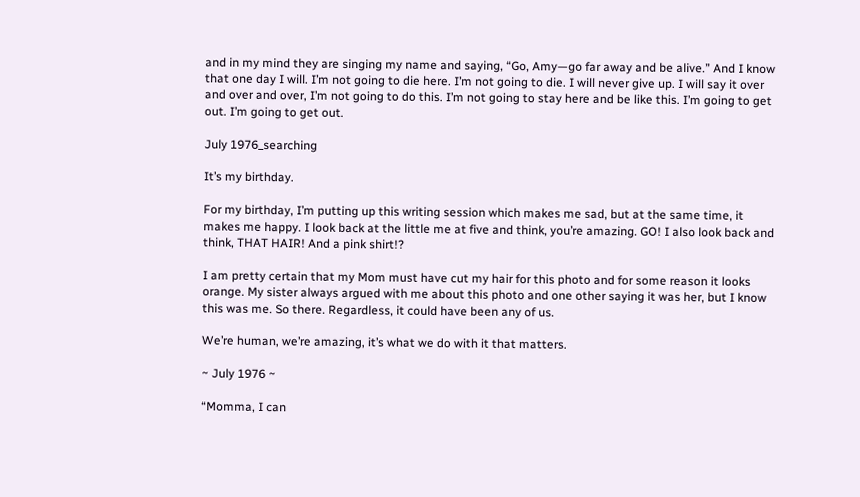and in my mind they are singing my name and saying, “Go, Amy—go far away and be alive.” And I know that one day I will. I’m not going to die here. I’m not going to die. I will never give up. I will say it over and over and over, I’m not going to do this. I’m not going to stay here and be like this. I’m going to get out. I’m going to get out.

July 1976_searching

It’s my birthday.

For my birthday, I’m putting up this writing session which makes me sad, but at the same time, it makes me happy. I look back at the little me at five and think, you’re amazing. GO! I also look back and think, THAT HAIR! And a pink shirt!?

I am pretty certain that my Mom must have cut my hair for this photo and for some reason it looks orange. My sister always argued with me about this photo and one other saying it was her, but I know this was me. So there. Regardless, it could have been any of us.

We’re human, we’re amazing, it’s what we do with it that matters.

~ July 1976 ~

“Momma, I can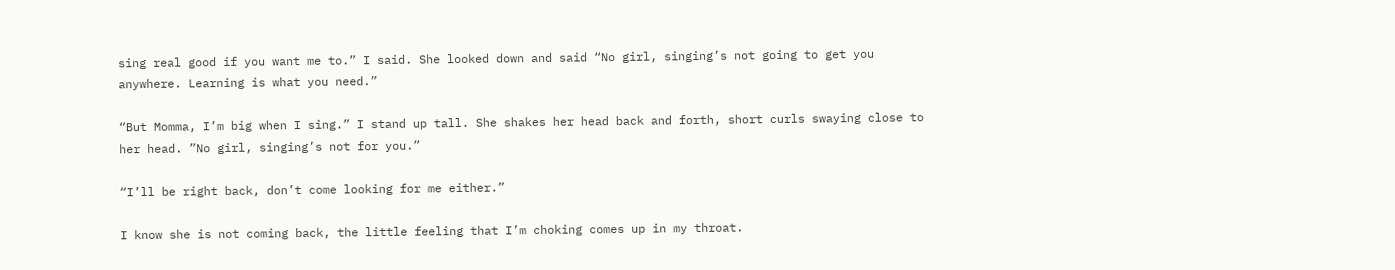sing real good if you want me to.” I said. She looked down and said “No girl, singing’s not going to get you anywhere. Learning is what you need.”

“But Momma, I’m big when I sing.” I stand up tall. She shakes her head back and forth, short curls swaying close to her head. ”No girl, singing’s not for you.”

“I’ll be right back, don’t come looking for me either.”

I know she is not coming back, the little feeling that I’m choking comes up in my throat.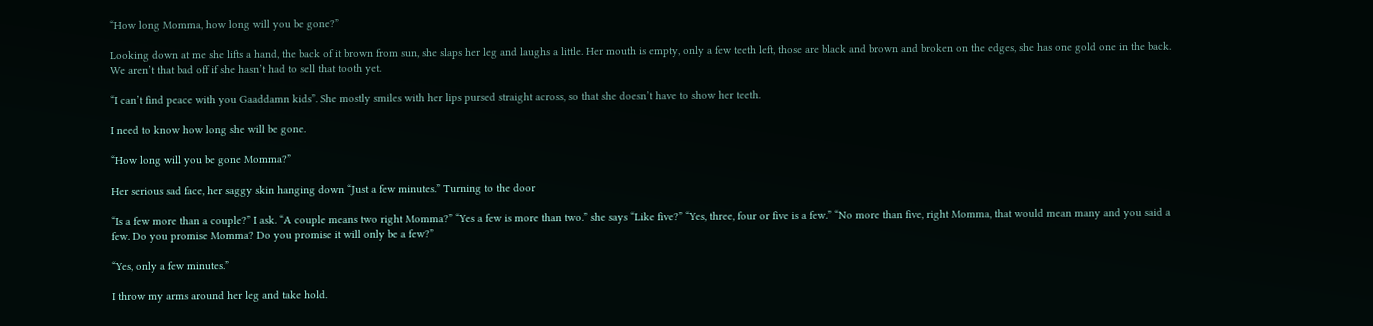“How long Momma, how long will you be gone?”

Looking down at me she lifts a hand, the back of it brown from sun, she slaps her leg and laughs a little. Her mouth is empty, only a few teeth left, those are black and brown and broken on the edges, she has one gold one in the back. We aren’t that bad off if she hasn’t had to sell that tooth yet.

“I can’t find peace with you Gaaddamn kids”. She mostly smiles with her lips pursed straight across, so that she doesn’t have to show her teeth.

I need to know how long she will be gone.

“How long will you be gone Momma?”

Her serious sad face, her saggy skin hanging down “Just a few minutes.” Turning to the door

“Is a few more than a couple?” I ask. “A couple means two right Momma?” “Yes a few is more than two.” she says “Like five?” “Yes, three, four or five is a few.” “No more than five, right Momma, that would mean many and you said a few. Do you promise Momma? Do you promise it will only be a few?”

“Yes, only a few minutes.”

I throw my arms around her leg and take hold.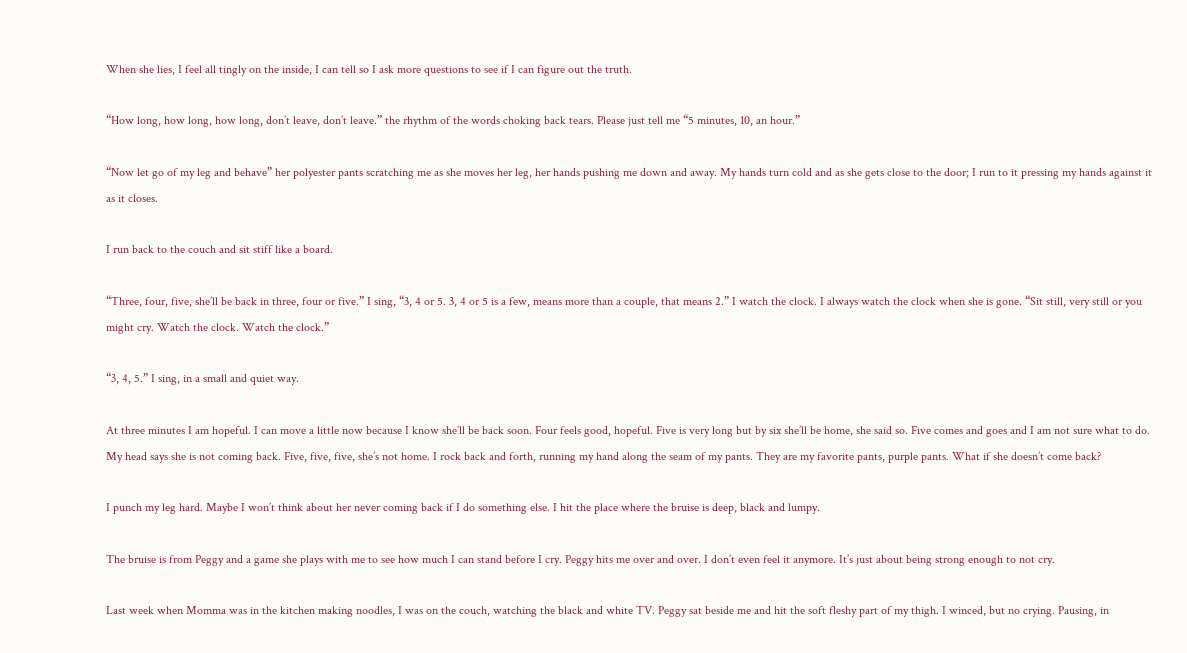When she lies, I feel all tingly on the inside, I can tell so I ask more questions to see if I can figure out the truth.

“How long, how long, how long, don’t leave, don’t leave.” the rhythm of the words choking back tears. Please just tell me “5 minutes, 10, an hour.”

“Now let go of my leg and behave” her polyester pants scratching me as she moves her leg, her hands pushing me down and away. My hands turn cold and as she gets close to the door; I run to it pressing my hands against it as it closes.

I run back to the couch and sit stiff like a board.

“Three, four, five, she’ll be back in three, four or five.” I sing, “3, 4 or 5. 3, 4 or 5 is a few, means more than a couple, that means 2.” I watch the clock. I always watch the clock when she is gone. “Sit still, very still or you might cry. Watch the clock. Watch the clock.”

“3, 4, 5.” I sing, in a small and quiet way.

At three minutes I am hopeful. I can move a little now because I know she’ll be back soon. Four feels good, hopeful. Five is very long but by six she’ll be home, she said so. Five comes and goes and I am not sure what to do. My head says she is not coming back. Five, five, five, she’s not home. I rock back and forth, running my hand along the seam of my pants. They are my favorite pants, purple pants. What if she doesn’t come back?

I punch my leg hard. Maybe I won’t think about her never coming back if I do something else. I hit the place where the bruise is deep, black and lumpy.

The bruise is from Peggy and a game she plays with me to see how much I can stand before I cry. Peggy hits me over and over. I don’t even feel it anymore. It’s just about being strong enough to not cry.

Last week when Momma was in the kitchen making noodles, I was on the couch, watching the black and white TV. Peggy sat beside me and hit the soft fleshy part of my thigh. I winced, but no crying. Pausing, in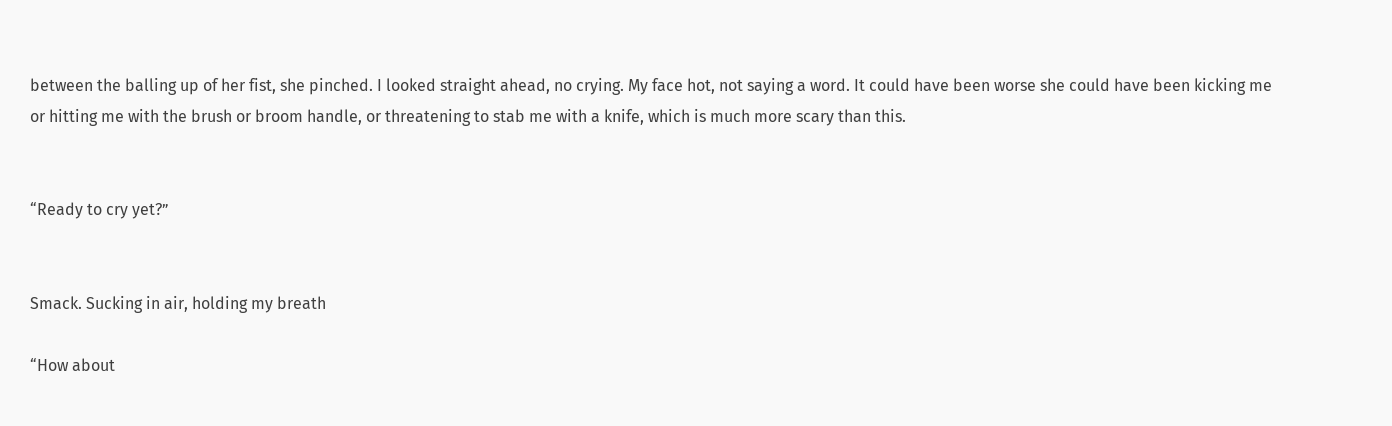between the balling up of her fist, she pinched. I looked straight ahead, no crying. My face hot, not saying a word. It could have been worse she could have been kicking me or hitting me with the brush or broom handle, or threatening to stab me with a knife, which is much more scary than this.


“Ready to cry yet?”


Smack. Sucking in air, holding my breath

“How about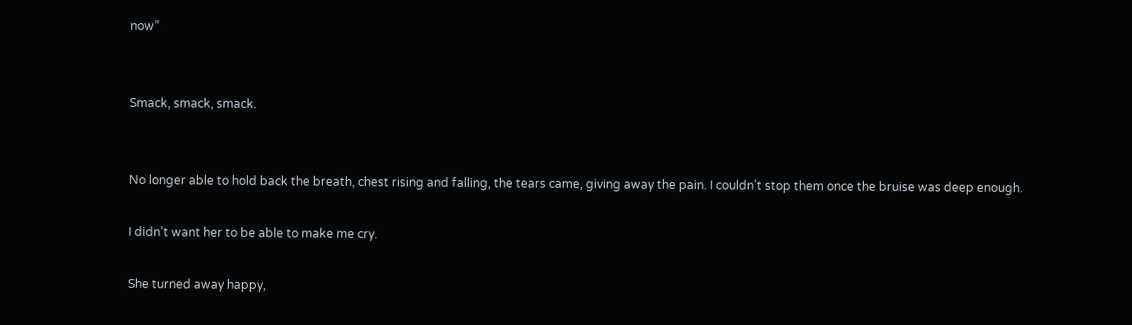now”


Smack, smack, smack.


No longer able to hold back the breath, chest rising and falling, the tears came, giving away the pain. I couldn’t stop them once the bruise was deep enough.

I didn’t want her to be able to make me cry.

She turned away happy,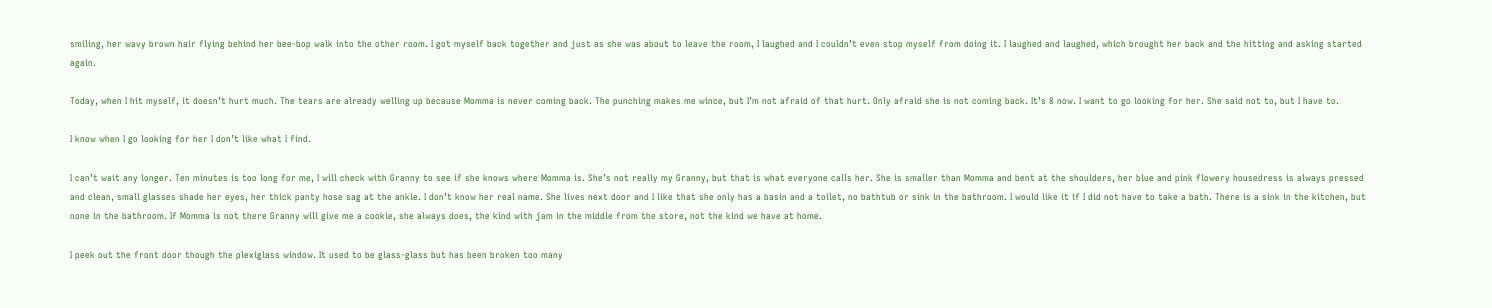smiling, her wavy brown hair flying behind her bee-bop walk into the other room. I got myself back together and just as she was about to leave the room, I laughed and I couldn’t even stop myself from doing it. I laughed and laughed, which brought her back and the hitting and asking started again.

Today, when I hit myself, it doesn’t hurt much. The tears are already welling up because Momma is never coming back. The punching makes me wince, but I’m not afraid of that hurt. Only afraid she is not coming back. It’s 8 now. I want to go looking for her. She said not to, but I have to.

I know when I go looking for her I don’t like what I find.

I can’t wait any longer. Ten minutes is too long for me, I will check with Granny to see if she knows where Momma is. She’s not really my Granny, but that is what everyone calls her. She is smaller than Momma and bent at the shoulders, her blue and pink flowery housedress is always pressed and clean, small glasses shade her eyes, her thick panty hose sag at the ankle. I don’t know her real name. She lives next door and I like that she only has a basin and a toilet, no bathtub or sink in the bathroom. I would like it if I did not have to take a bath. There is a sink in the kitchen, but none in the bathroom. If Momma is not there Granny will give me a cookie, she always does, the kind with jam in the middle from the store, not the kind we have at home.

I peek out the front door though the plexiglass window. It used to be glass-glass but has been broken too many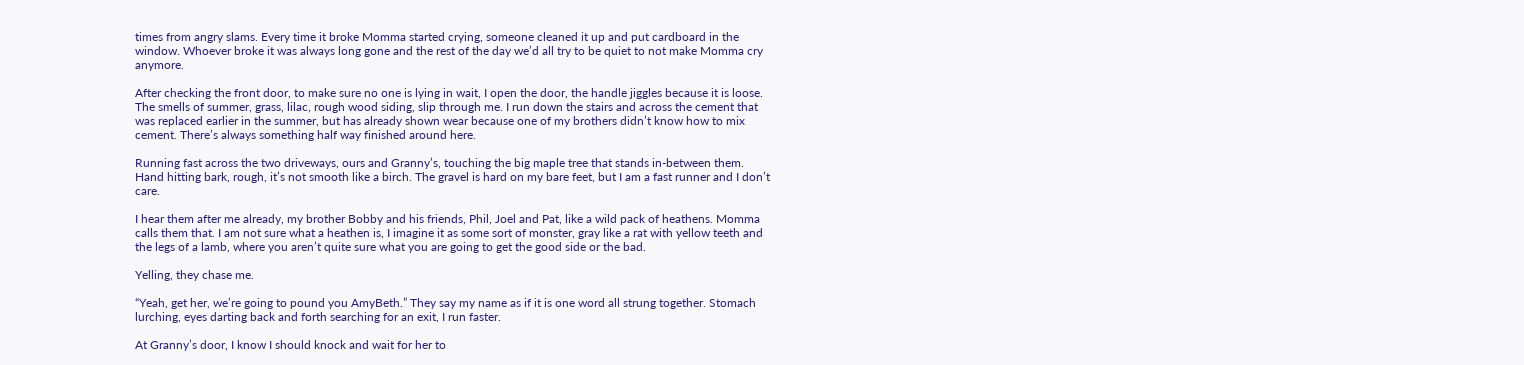times from angry slams. Every time it broke Momma started crying, someone cleaned it up and put cardboard in the window. Whoever broke it was always long gone and the rest of the day we’d all try to be quiet to not make Momma cry anymore.

After checking the front door, to make sure no one is lying in wait, I open the door, the handle jiggles because it is loose. The smells of summer, grass, lilac, rough wood siding, slip through me. I run down the stairs and across the cement that was replaced earlier in the summer, but has already shown wear because one of my brothers didn’t know how to mix cement. There’s always something half way finished around here.

Running fast across the two driveways, ours and Granny’s, touching the big maple tree that stands in-between them. Hand hitting bark, rough, it’s not smooth like a birch. The gravel is hard on my bare feet, but I am a fast runner and I don’t care.

I hear them after me already, my brother Bobby and his friends, Phil, Joel and Pat, like a wild pack of heathens. Momma calls them that. I am not sure what a heathen is, I imagine it as some sort of monster, gray like a rat with yellow teeth and the legs of a lamb, where you aren’t quite sure what you are going to get the good side or the bad.

Yelling, they chase me.

“Yeah, get her, we’re going to pound you AmyBeth.” They say my name as if it is one word all strung together. Stomach lurching, eyes darting back and forth searching for an exit, I run faster.

At Granny’s door, I know I should knock and wait for her to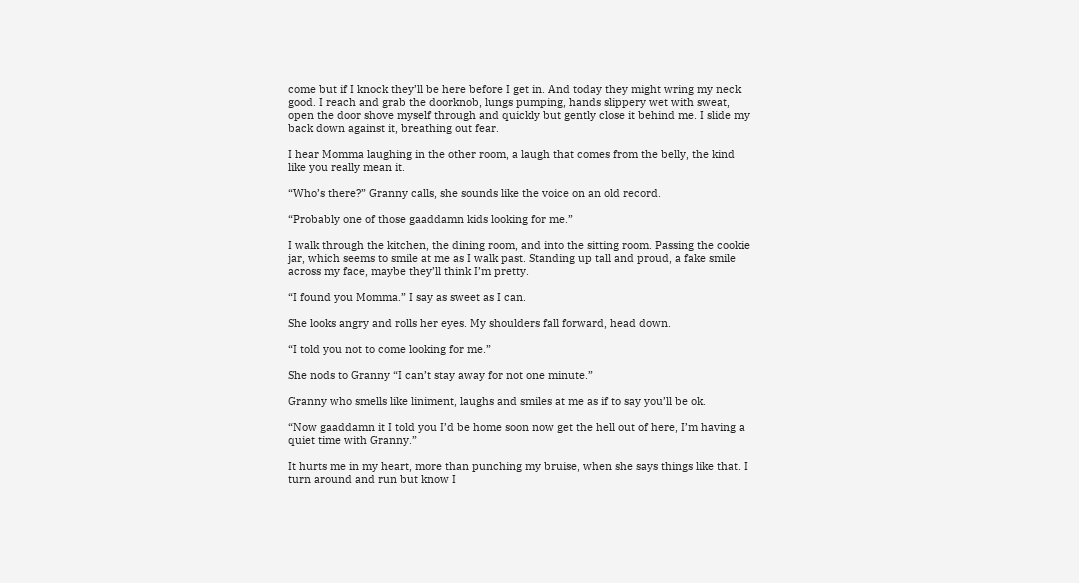come but if I knock they’ll be here before I get in. And today they might wring my neck good. I reach and grab the doorknob, lungs pumping, hands slippery wet with sweat, open the door shove myself through and quickly but gently close it behind me. I slide my back down against it, breathing out fear.

I hear Momma laughing in the other room, a laugh that comes from the belly, the kind like you really mean it.

“Who’s there?” Granny calls, she sounds like the voice on an old record.

“Probably one of those gaaddamn kids looking for me.”

I walk through the kitchen, the dining room, and into the sitting room. Passing the cookie jar, which seems to smile at me as I walk past. Standing up tall and proud, a fake smile across my face, maybe they’ll think I’m pretty.

“I found you Momma.” I say as sweet as I can.

She looks angry and rolls her eyes. My shoulders fall forward, head down.

“I told you not to come looking for me.”

She nods to Granny “I can’t stay away for not one minute.”

Granny who smells like liniment, laughs and smiles at me as if to say you’ll be ok.

“Now gaaddamn it I told you I’d be home soon now get the hell out of here, I’m having a quiet time with Granny.”

It hurts me in my heart, more than punching my bruise, when she says things like that. I turn around and run but know I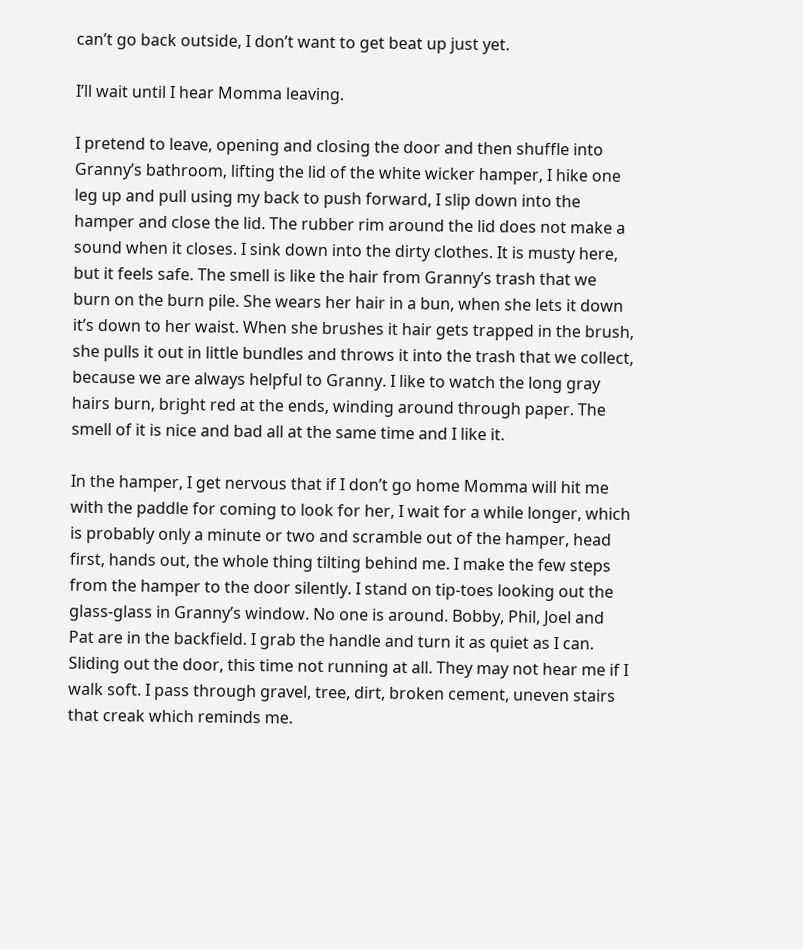can’t go back outside, I don’t want to get beat up just yet.

I’ll wait until I hear Momma leaving.

I pretend to leave, opening and closing the door and then shuffle into Granny’s bathroom, lifting the lid of the white wicker hamper, I hike one leg up and pull using my back to push forward, I slip down into the hamper and close the lid. The rubber rim around the lid does not make a sound when it closes. I sink down into the dirty clothes. It is musty here, but it feels safe. The smell is like the hair from Granny’s trash that we burn on the burn pile. She wears her hair in a bun, when she lets it down it’s down to her waist. When she brushes it hair gets trapped in the brush, she pulls it out in little bundles and throws it into the trash that we collect, because we are always helpful to Granny. I like to watch the long gray hairs burn, bright red at the ends, winding around through paper. The smell of it is nice and bad all at the same time and I like it.

In the hamper, I get nervous that if I don’t go home Momma will hit me with the paddle for coming to look for her, I wait for a while longer, which is probably only a minute or two and scramble out of the hamper, head first, hands out, the whole thing tilting behind me. I make the few steps from the hamper to the door silently. I stand on tip-toes looking out the glass-glass in Granny’s window. No one is around. Bobby, Phil, Joel and Pat are in the backfield. I grab the handle and turn it as quiet as I can. Sliding out the door, this time not running at all. They may not hear me if I walk soft. I pass through gravel, tree, dirt, broken cement, uneven stairs that creak which reminds me.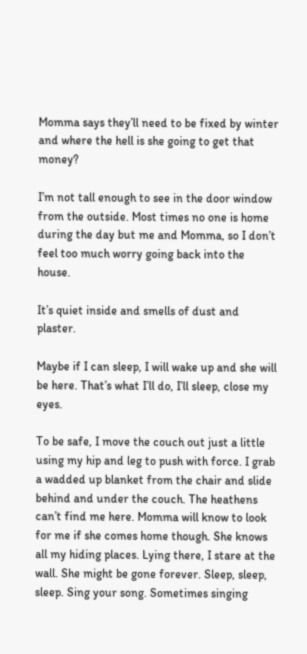Momma says they’ll need to be fixed by winter and where the hell is she going to get that money?

I’m not tall enough to see in the door window from the outside. Most times no one is home during the day but me and Momma, so I don’t feel too much worry going back into the house.

It’s quiet inside and smells of dust and plaster.

Maybe if I can sleep, I will wake up and she will be here. That’s what I’ll do, I’ll sleep, close my eyes.

To be safe, I move the couch out just a little using my hip and leg to push with force. I grab a wadded up blanket from the chair and slide behind and under the couch. The heathens can’t find me here. Momma will know to look for me if she comes home though. She knows all my hiding places. Lying there, I stare at the wall. She might be gone forever. Sleep, sleep, sleep. Sing your song. Sometimes singing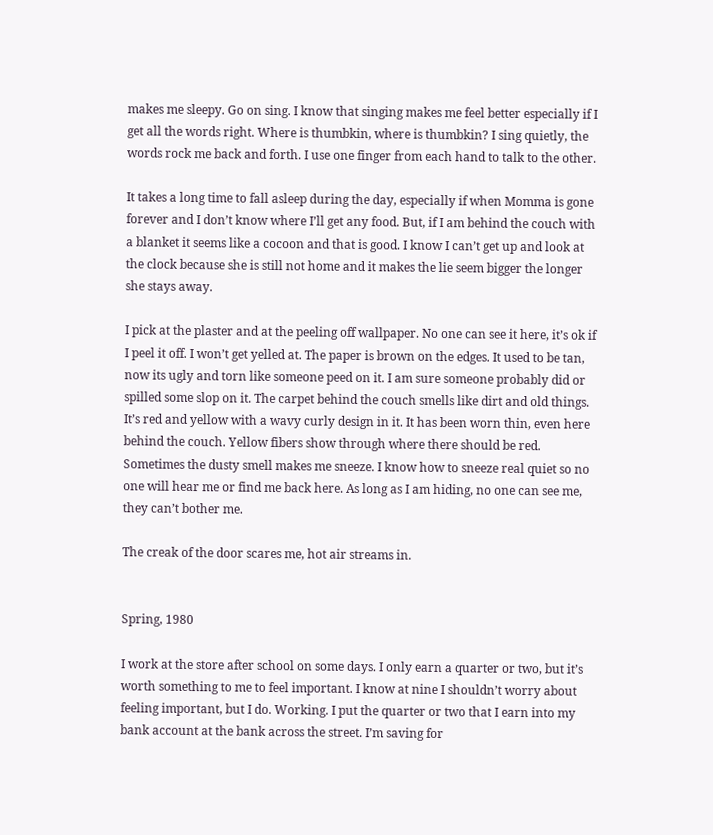makes me sleepy. Go on sing. I know that singing makes me feel better especially if I get all the words right. Where is thumbkin, where is thumbkin? I sing quietly, the words rock me back and forth. I use one finger from each hand to talk to the other.

It takes a long time to fall asleep during the day, especially if when Momma is gone forever and I don’t know where I’ll get any food. But, if I am behind the couch with a blanket it seems like a cocoon and that is good. I know I can’t get up and look at the clock because she is still not home and it makes the lie seem bigger the longer she stays away.

I pick at the plaster and at the peeling off wallpaper. No one can see it here, it’s ok if I peel it off. I won’t get yelled at. The paper is brown on the edges. It used to be tan, now its ugly and torn like someone peed on it. I am sure someone probably did or spilled some slop on it. The carpet behind the couch smells like dirt and old things. It’s red and yellow with a wavy curly design in it. It has been worn thin, even here behind the couch. Yellow fibers show through where there should be red. Sometimes the dusty smell makes me sneeze. I know how to sneeze real quiet so no one will hear me or find me back here. As long as I am hiding, no one can see me, they can’t bother me.

The creak of the door scares me, hot air streams in.


Spring, 1980

I work at the store after school on some days. I only earn a quarter or two, but it’s worth something to me to feel important. I know at nine I shouldn’t worry about feeling important, but I do. Working. I put the quarter or two that I earn into my bank account at the bank across the street. I’m saving for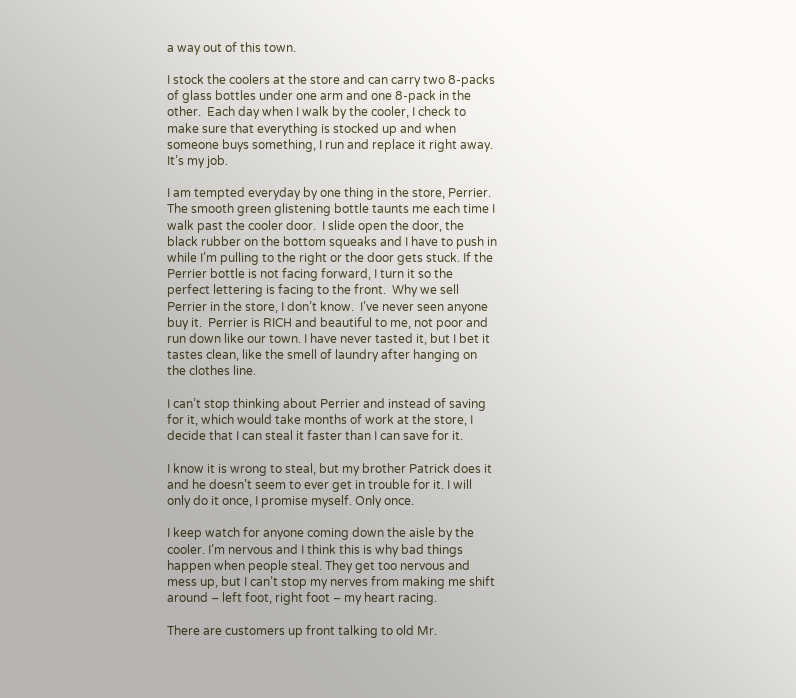a way out of this town.

I stock the coolers at the store and can carry two 8-packs of glass bottles under one arm and one 8-pack in the other.  Each day when I walk by the cooler, I check to make sure that everything is stocked up and when someone buys something, I run and replace it right away.  It’s my job.

I am tempted everyday by one thing in the store, Perrier. The smooth green glistening bottle taunts me each time I walk past the cooler door.  I slide open the door, the black rubber on the bottom squeaks and I have to push in while I’m pulling to the right or the door gets stuck. If the Perrier bottle is not facing forward, I turn it so the perfect lettering is facing to the front.  Why we sell Perrier in the store, I don’t know.  I’ve never seen anyone buy it.  Perrier is RICH and beautiful to me, not poor and run down like our town. I have never tasted it, but I bet it tastes clean, like the smell of laundry after hanging on the clothes line.

I can’t stop thinking about Perrier and instead of saving for it, which would take months of work at the store, I decide that I can steal it faster than I can save for it.

I know it is wrong to steal, but my brother Patrick does it and he doesn’t seem to ever get in trouble for it. I will only do it once, I promise myself. Only once.

I keep watch for anyone coming down the aisle by the cooler. I’m nervous and I think this is why bad things happen when people steal. They get too nervous and mess up, but I can’t stop my nerves from making me shift around – left foot, right foot – my heart racing.

There are customers up front talking to old Mr.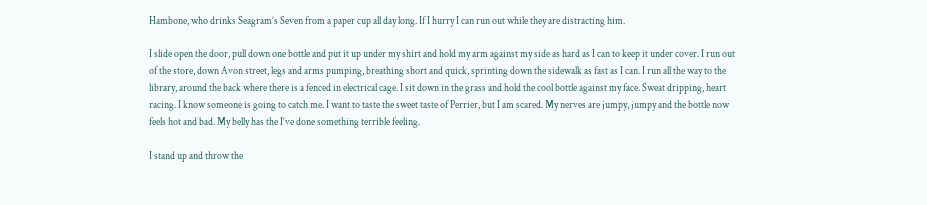Hambone, who drinks Seagram’s Seven from a paper cup all day long. If I hurry I can run out while they are distracting him.

I slide open the door, pull down one bottle and put it up under my shirt and hold my arm against my side as hard as I can to keep it under cover. I run out of the store, down Avon street, legs and arms pumping, breathing short and quick, sprinting down the sidewalk as fast as I can. I run all the way to the library, around the back where there is a fenced in electrical cage. I sit down in the grass and hold the cool bottle against my face. Sweat dripping, heart racing. I know someone is going to catch me. I want to taste the sweet taste of Perrier, but I am scared. My nerves are jumpy, jumpy and the bottle now feels hot and bad. My belly has the I’ve done something terrible feeling.

I stand up and throw the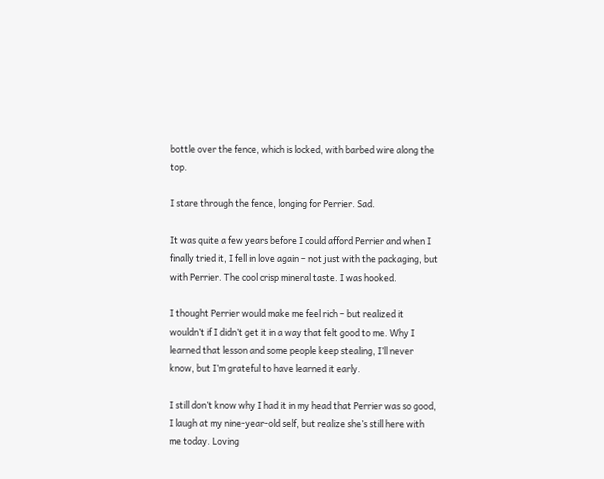bottle over the fence, which is locked, with barbed wire along the top.

I stare through the fence, longing for Perrier. Sad.

It was quite a few years before I could afford Perrier and when I finally tried it, I fell in love again – not just with the packaging, but with Perrier. The cool crisp mineral taste. I was hooked.

I thought Perrier would make me feel rich – but realized it wouldn’t if I didn’t get it in a way that felt good to me. Why I learned that lesson and some people keep stealing, I’ll never know, but I’m grateful to have learned it early.

I still don’t know why I had it in my head that Perrier was so good, I laugh at my nine-year-old self, but realize she’s still here with me today. Loving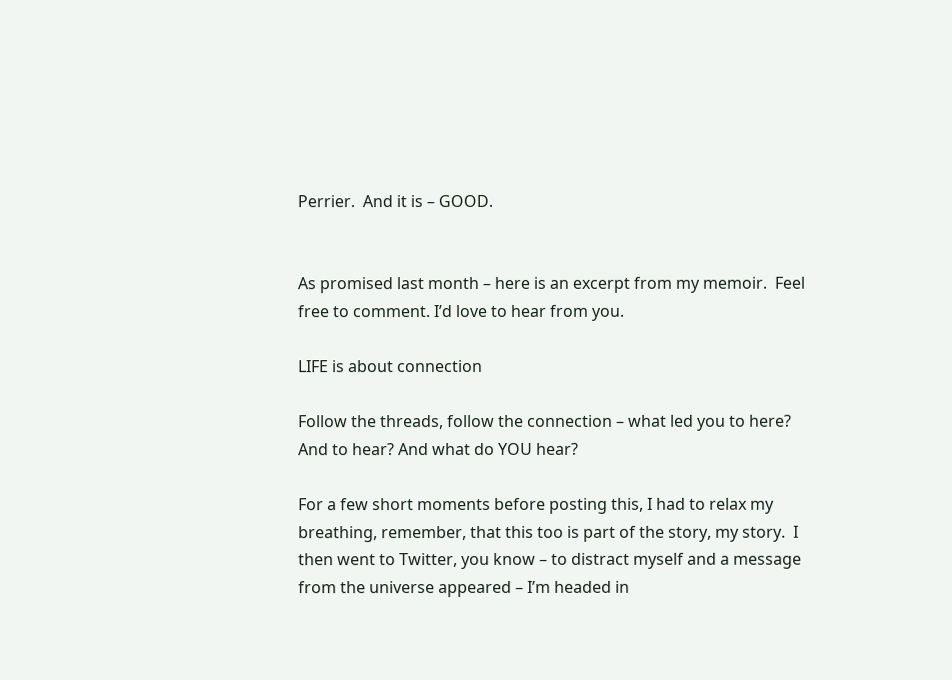Perrier.  And it is – GOOD.


As promised last month – here is an excerpt from my memoir.  Feel free to comment. I’d love to hear from you.

LIFE is about connection

Follow the threads, follow the connection – what led you to here? And to hear? And what do YOU hear?

For a few short moments before posting this, I had to relax my breathing, remember, that this too is part of the story, my story.  I then went to Twitter, you know – to distract myself and a message from the universe appeared – I’m headed in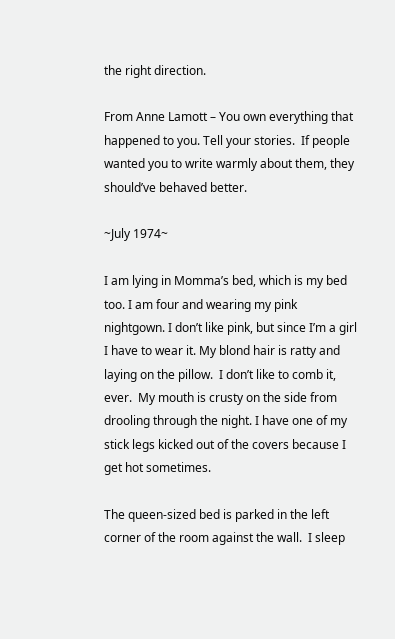the right direction.

From Anne Lamott – You own everything that happened to you. Tell your stories.  If people wanted you to write warmly about them, they should’ve behaved better.

~July 1974~

I am lying in Momma’s bed, which is my bed too. I am four and wearing my pink nightgown. I don’t like pink, but since I’m a girl I have to wear it. My blond hair is ratty and laying on the pillow.  I don’t like to comb it, ever.  My mouth is crusty on the side from drooling through the night. I have one of my stick legs kicked out of the covers because I get hot sometimes.

The queen-sized bed is parked in the left corner of the room against the wall.  I sleep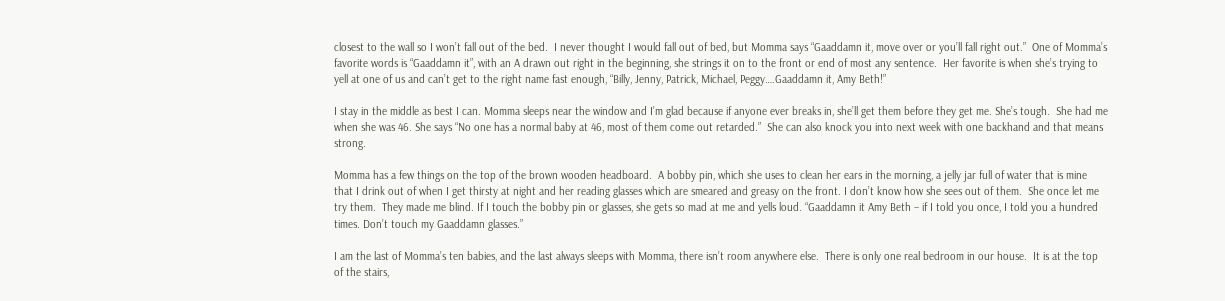closest to the wall so I won’t fall out of the bed.  I never thought I would fall out of bed, but Momma says “Gaaddamn it, move over or you’ll fall right out.”  One of Momma’s favorite words is “Gaaddamn it”, with an A drawn out right in the beginning, she strings it on to the front or end of most any sentence.  Her favorite is when she’s trying to yell at one of us and can’t get to the right name fast enough, “Billy, Jenny, Patrick, Michael, Peggy….Gaaddamn it, Amy Beth!”

I stay in the middle as best I can. Momma sleeps near the window and I’m glad because if anyone ever breaks in, she’ll get them before they get me. She’s tough.  She had me when she was 46. She says “No one has a normal baby at 46, most of them come out retarded.”  She can also knock you into next week with one backhand and that means strong.

Momma has a few things on the top of the brown wooden headboard.  A bobby pin, which she uses to clean her ears in the morning, a jelly jar full of water that is mine that I drink out of when I get thirsty at night and her reading glasses which are smeared and greasy on the front. I don’t know how she sees out of them.  She once let me try them.  They made me blind. If I touch the bobby pin or glasses, she gets so mad at me and yells loud. “Gaaddamn it Amy Beth – if I told you once, I told you a hundred times. Don’t touch my Gaaddamn glasses.”

I am the last of Momma’s ten babies, and the last always sleeps with Momma, there isn’t room anywhere else.  There is only one real bedroom in our house.  It is at the top of the stairs,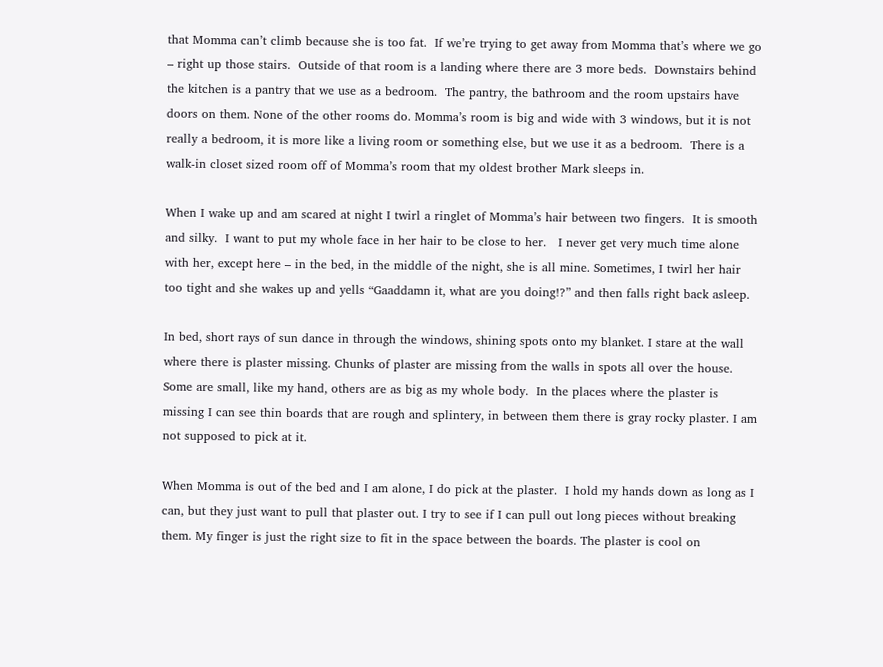that Momma can’t climb because she is too fat.  If we’re trying to get away from Momma that’s where we go – right up those stairs.  Outside of that room is a landing where there are 3 more beds.  Downstairs behind the kitchen is a pantry that we use as a bedroom.  The pantry, the bathroom and the room upstairs have doors on them. None of the other rooms do. Momma’s room is big and wide with 3 windows, but it is not really a bedroom, it is more like a living room or something else, but we use it as a bedroom.  There is a walk-in closet sized room off of Momma’s room that my oldest brother Mark sleeps in.

When I wake up and am scared at night I twirl a ringlet of Momma’s hair between two fingers.  It is smooth and silky.  I want to put my whole face in her hair to be close to her.   I never get very much time alone with her, except here – in the bed, in the middle of the night, she is all mine. Sometimes, I twirl her hair too tight and she wakes up and yells “Gaaddamn it, what are you doing!?” and then falls right back asleep.

In bed, short rays of sun dance in through the windows, shining spots onto my blanket. I stare at the wall where there is plaster missing. Chunks of plaster are missing from the walls in spots all over the house. Some are small, like my hand, others are as big as my whole body.  In the places where the plaster is missing I can see thin boards that are rough and splintery, in between them there is gray rocky plaster. I am not supposed to pick at it.

When Momma is out of the bed and I am alone, I do pick at the plaster.  I hold my hands down as long as I can, but they just want to pull that plaster out. I try to see if I can pull out long pieces without breaking them. My finger is just the right size to fit in the space between the boards. The plaster is cool on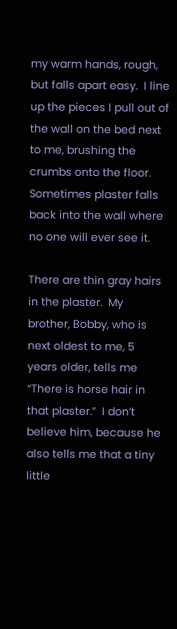my warm hands, rough, but falls apart easy.  I line up the pieces I pull out of the wall on the bed next to me, brushing the crumbs onto the floor.  Sometimes plaster falls back into the wall where no one will ever see it.

There are thin gray hairs in the plaster.  My brother, Bobby, who is next oldest to me, 5 years older, tells me “There is horse hair in that plaster.”  I don’t believe him, because he also tells me that a tiny little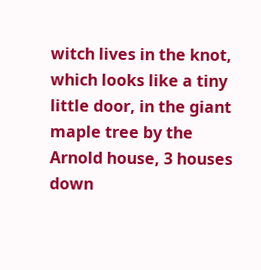witch lives in the knot, which looks like a tiny little door, in the giant maple tree by the Arnold house, 3 houses down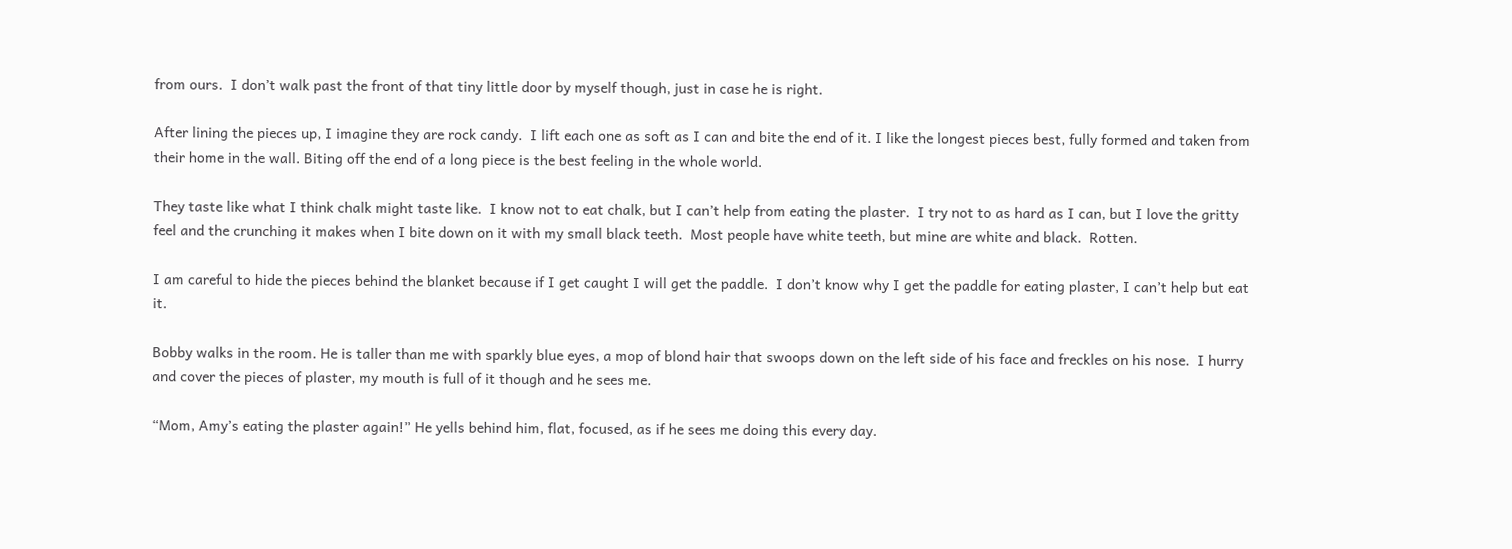from ours.  I don’t walk past the front of that tiny little door by myself though, just in case he is right.

After lining the pieces up, I imagine they are rock candy.  I lift each one as soft as I can and bite the end of it. I like the longest pieces best, fully formed and taken from their home in the wall. Biting off the end of a long piece is the best feeling in the whole world.

They taste like what I think chalk might taste like.  I know not to eat chalk, but I can’t help from eating the plaster.  I try not to as hard as I can, but I love the gritty feel and the crunching it makes when I bite down on it with my small black teeth.  Most people have white teeth, but mine are white and black.  Rotten.

I am careful to hide the pieces behind the blanket because if I get caught I will get the paddle.  I don’t know why I get the paddle for eating plaster, I can’t help but eat it.

Bobby walks in the room. He is taller than me with sparkly blue eyes, a mop of blond hair that swoops down on the left side of his face and freckles on his nose.  I hurry and cover the pieces of plaster, my mouth is full of it though and he sees me.

“Mom, Amy’s eating the plaster again!” He yells behind him, flat, focused, as if he sees me doing this every day.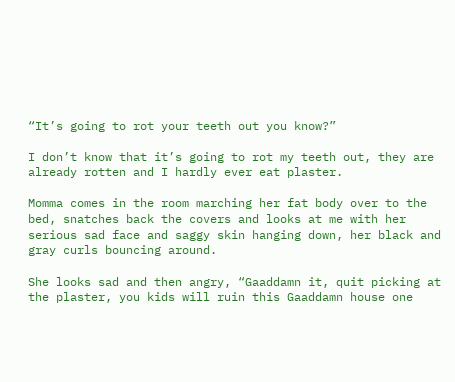“It’s going to rot your teeth out you know?”

I don’t know that it’s going to rot my teeth out, they are already rotten and I hardly ever eat plaster.

Momma comes in the room marching her fat body over to the bed, snatches back the covers and looks at me with her serious sad face and saggy skin hanging down, her black and gray curls bouncing around.

She looks sad and then angry, “Gaaddamn it, quit picking at the plaster, you kids will ruin this Gaaddamn house one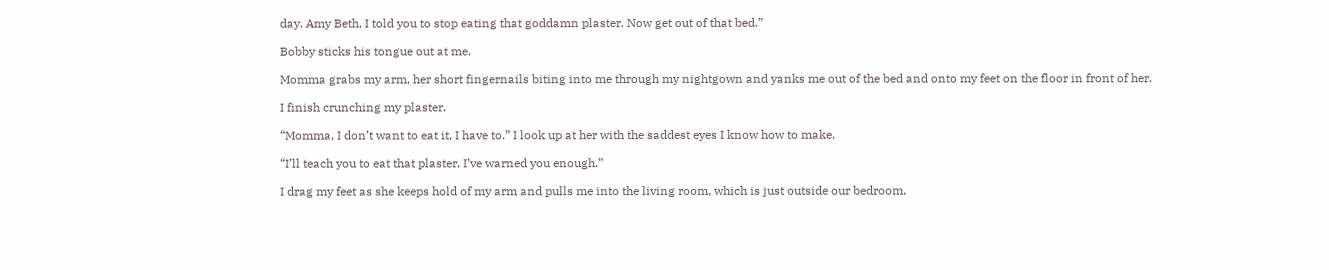day. Amy Beth, I told you to stop eating that goddamn plaster. Now get out of that bed.”

Bobby sticks his tongue out at me.

Momma grabs my arm, her short fingernails biting into me through my nightgown and yanks me out of the bed and onto my feet on the floor in front of her.

I finish crunching my plaster.

“Momma, I don’t want to eat it, I have to.” I look up at her with the saddest eyes I know how to make.

“I’ll teach you to eat that plaster, I’ve warned you enough.”

I drag my feet as she keeps hold of my arm and pulls me into the living room, which is just outside our bedroom.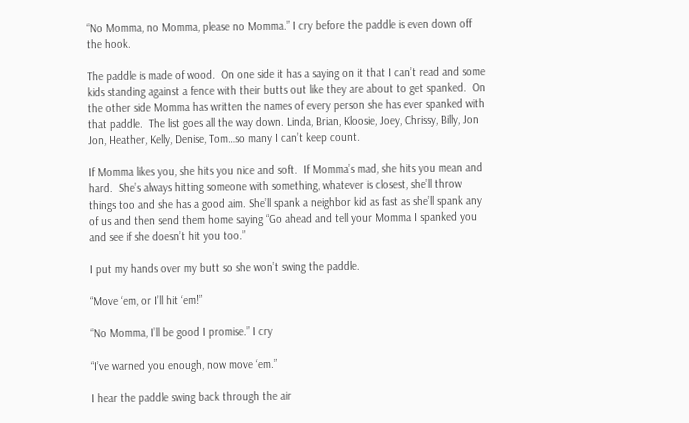“No Momma, no Momma, please no Momma.” I cry before the paddle is even down off the hook.

The paddle is made of wood.  On one side it has a saying on it that I can’t read and some kids standing against a fence with their butts out like they are about to get spanked.  On the other side Momma has written the names of every person she has ever spanked with that paddle.  The list goes all the way down. Linda, Brian, Kloosie, Joey, Chrissy, Billy, Jon Jon, Heather, Kelly, Denise, Tom…so many I can’t keep count.

If Momma likes you, she hits you nice and soft.  If Momma’s mad, she hits you mean and hard.  She’s always hitting someone with something, whatever is closest, she’ll throw things too and she has a good aim. She’ll spank a neighbor kid as fast as she’ll spank any of us and then send them home saying “Go ahead and tell your Momma I spanked you and see if she doesn’t hit you too.”

I put my hands over my butt so she won’t swing the paddle.

“Move ‘em, or I’ll hit ‘em!”

“No Momma, I’ll be good I promise.” I cry

“I’ve warned you enough, now move ‘em.”

I hear the paddle swing back through the air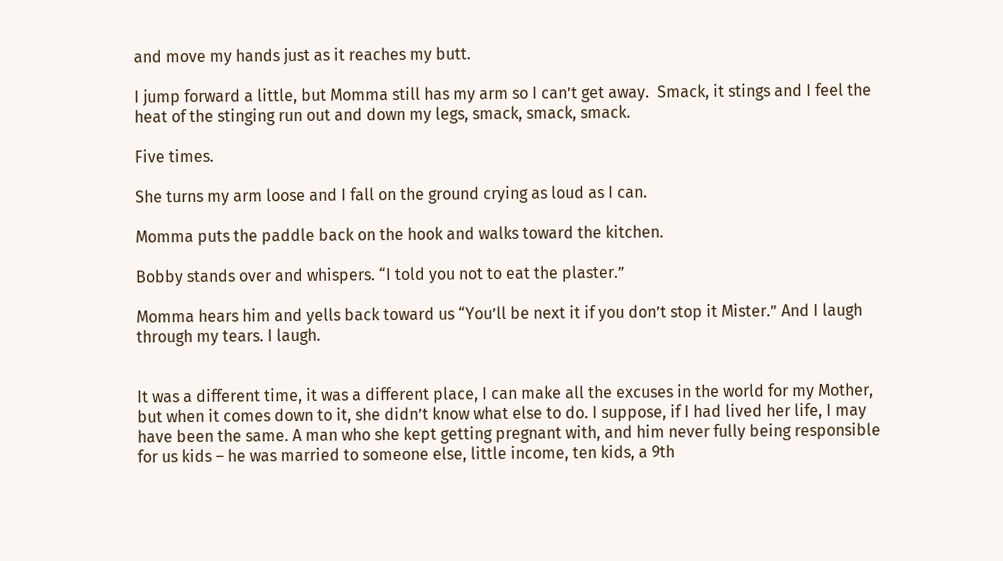and move my hands just as it reaches my butt.

I jump forward a little, but Momma still has my arm so I can’t get away.  Smack, it stings and I feel the heat of the stinging run out and down my legs, smack, smack, smack.

Five times.

She turns my arm loose and I fall on the ground crying as loud as I can.

Momma puts the paddle back on the hook and walks toward the kitchen.

Bobby stands over and whispers. “I told you not to eat the plaster.”

Momma hears him and yells back toward us “You’ll be next it if you don’t stop it Mister.” And I laugh through my tears. I laugh.


It was a different time, it was a different place, I can make all the excuses in the world for my Mother, but when it comes down to it, she didn’t know what else to do. I suppose, if I had lived her life, I may have been the same. A man who she kept getting pregnant with, and him never fully being responsible for us kids – he was married to someone else, little income, ten kids, a 9th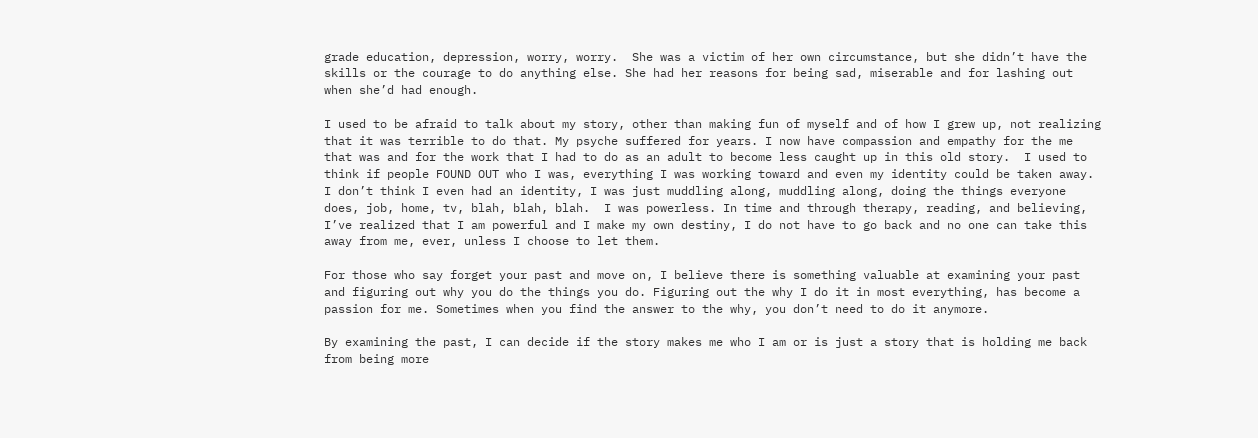grade education, depression, worry, worry.  She was a victim of her own circumstance, but she didn’t have the skills or the courage to do anything else. She had her reasons for being sad, miserable and for lashing out when she’d had enough.

I used to be afraid to talk about my story, other than making fun of myself and of how I grew up, not realizing that it was terrible to do that. My psyche suffered for years. I now have compassion and empathy for the me that was and for the work that I had to do as an adult to become less caught up in this old story.  I used to think if people FOUND OUT who I was, everything I was working toward and even my identity could be taken away.  I don’t think I even had an identity, I was just muddling along, muddling along, doing the things everyone does, job, home, tv, blah, blah, blah.  I was powerless. In time and through therapy, reading, and believing, I’ve realized that I am powerful and I make my own destiny, I do not have to go back and no one can take this away from me, ever, unless I choose to let them.

For those who say forget your past and move on, I believe there is something valuable at examining your past and figuring out why you do the things you do. Figuring out the why I do it in most everything, has become a passion for me. Sometimes when you find the answer to the why, you don’t need to do it anymore.

By examining the past, I can decide if the story makes me who I am or is just a story that is holding me back from being more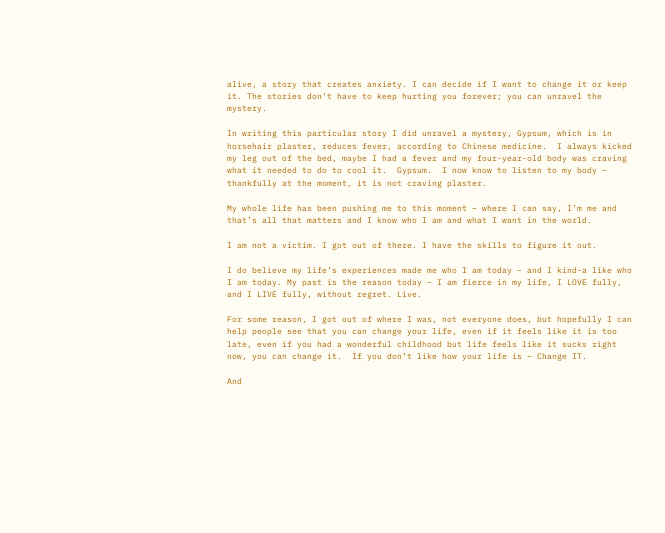alive, a story that creates anxiety. I can decide if I want to change it or keep it. The stories don’t have to keep hurting you forever; you can unravel the mystery.

In writing this particular story I did unravel a mystery, Gypsum, which is in horsehair plaster, reduces fever, according to Chinese medicine.  I always kicked my leg out of the bed, maybe I had a fever and my four-year-old body was craving what it needed to do to cool it.  Gypsum.  I now know to listen to my body – thankfully at the moment, it is not craving plaster.

My whole life has been pushing me to this moment – where I can say, I’m me and that’s all that matters and I know who I am and what I want in the world.

I am not a victim. I got out of there. I have the skills to figure it out.

I do believe my life’s experiences made me who I am today – and I kind-a like who I am today. My past is the reason today – I am fierce in my life, I LOVE fully, and I LIVE fully, without regret. Live.

For some reason, I got out of where I was, not everyone does, but hopefully I can help people see that you can change your life, even if it feels like it is too late, even if you had a wonderful childhood but life feels like it sucks right now, you can change it.  If you don’t like how your life is – Change IT.

And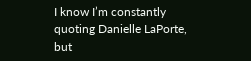I know I’m constantly quoting Danielle LaPorte, but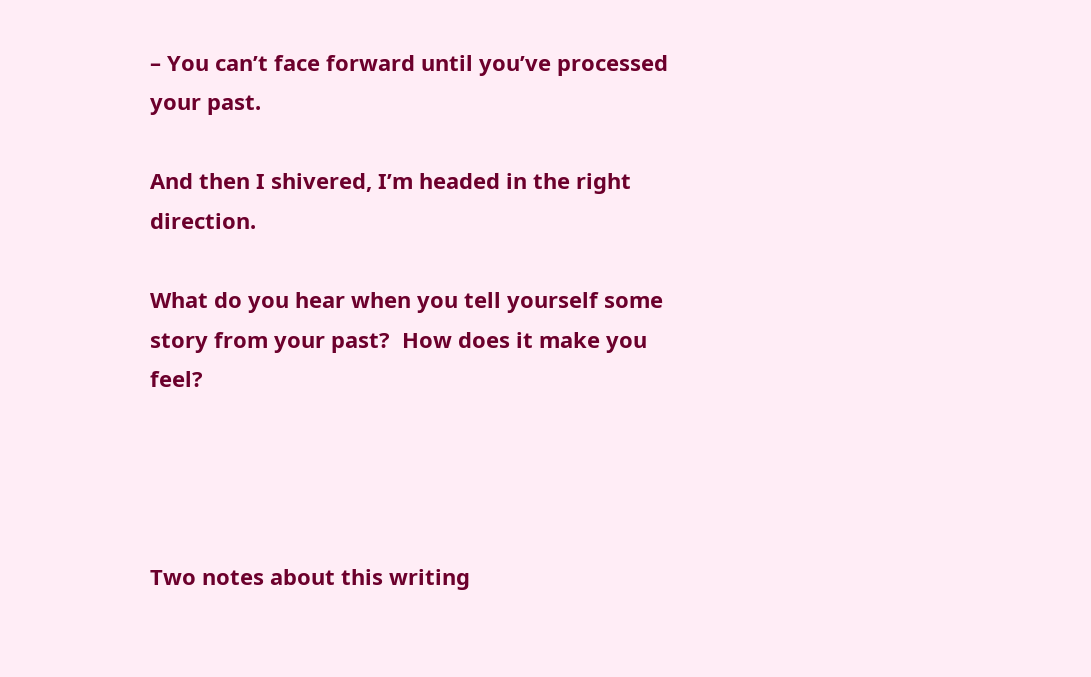– You can’t face forward until you’ve processed your past.

And then I shivered, I’m headed in the right direction.

What do you hear when you tell yourself some story from your past?  How does it make you feel?




Two notes about this writing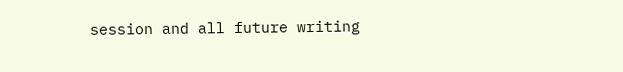session and all future writing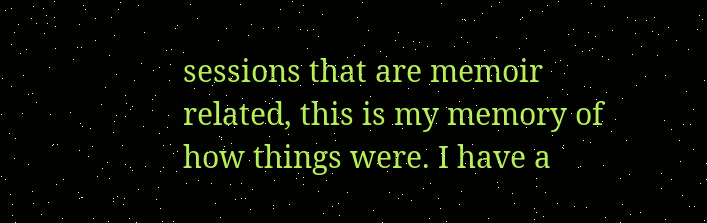sessions that are memoir related, this is my memory of how things were. I have a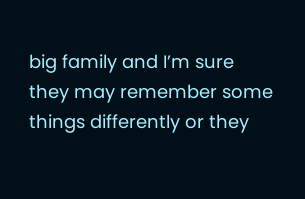big family and I’m sure they may remember some things differently or they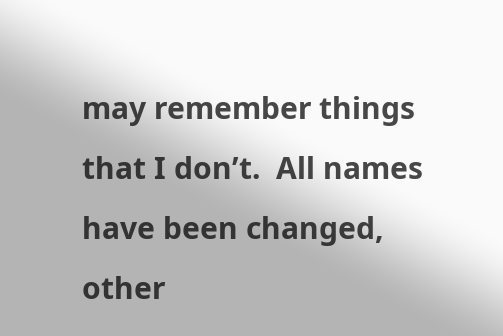may remember things that I don’t.  All names have been changed, other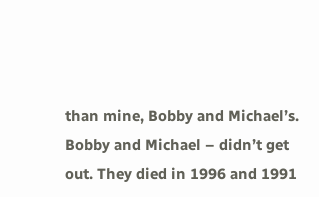than mine, Bobby and Michael’s.  Bobby and Michael – didn’t get out. They died in 1996 and 1991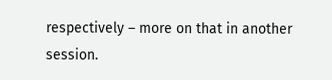respectively – more on that in another session.